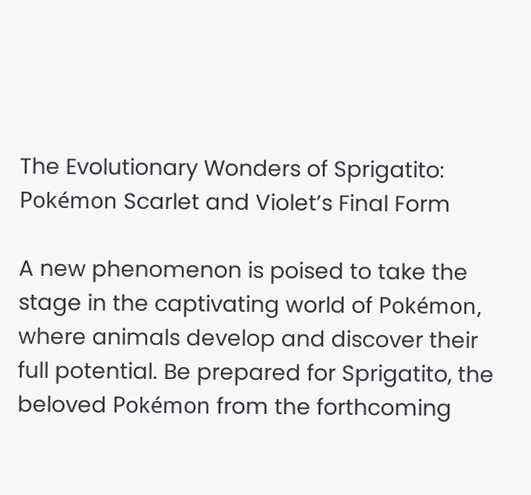The Evolutionary Wonders of Sprigatito: Pokémon Scarlet and Violet’s Final Form

A new phenomenon is poised to take the stage in the captivating world of Pokémon, where animals develop and discover their full potential. Be prepared for Sprigatito, the beloved Pokémon from the forthcoming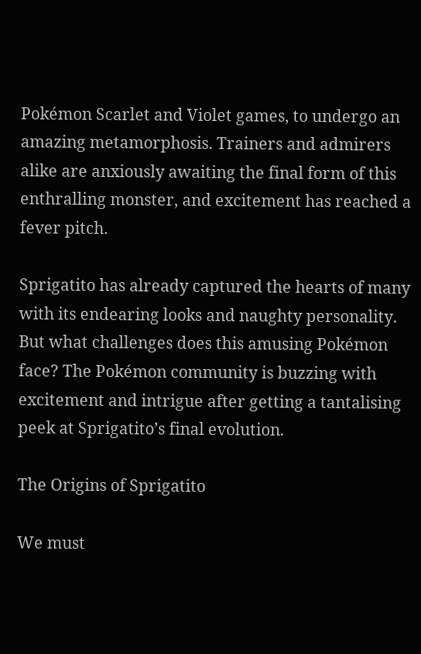Pokémon Scarlet and Violet games, to undergo an amazing metamorphosis. Trainers and admirers alike are anxiously awaiting the final form of this enthralling monster, and excitement has reached a fever pitch.

Sprigatito has already captured the hearts of many with its endearing looks and naughty personality. But what challenges does this amusing Pokémon face? The Pokémon community is buzzing with excitement and intrigue after getting a tantalising peek at Sprigatito’s final evolution.

The Origins of Sprigatito

We must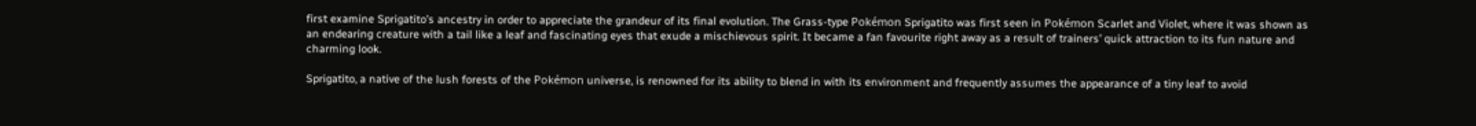first examine Sprigatito’s ancestry in order to appreciate the grandeur of its final evolution. The Grass-type Pokémon Sprigatito was first seen in Pokémon Scarlet and Violet, where it was shown as an endearing creature with a tail like a leaf and fascinating eyes that exude a mischievous spirit. It became a fan favourite right away as a result of trainers’ quick attraction to its fun nature and charming look.

Sprigatito, a native of the lush forests of the Pokémon universe, is renowned for its ability to blend in with its environment and frequently assumes the appearance of a tiny leaf to avoid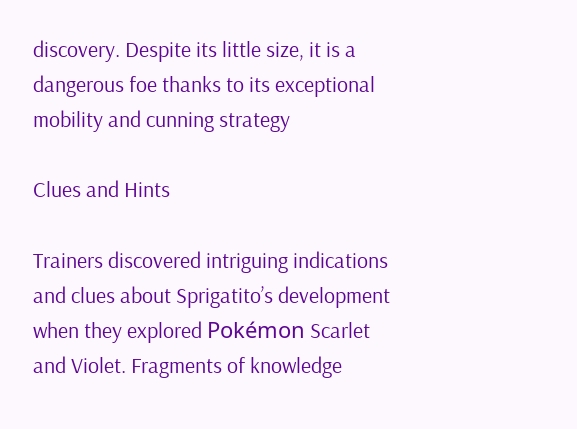discovery. Despite its little size, it is a dangerous foe thanks to its exceptional mobility and cunning strategy

Clues and Hints

Trainers discovered intriguing indications and clues about Sprigatito’s development when they explored Pokémon Scarlet and Violet. Fragments of knowledge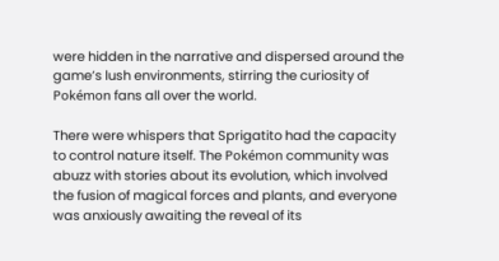were hidden in the narrative and dispersed around the game’s lush environments, stirring the curiosity of Pokémon fans all over the world.

There were whispers that Sprigatito had the capacity to control nature itself. The Pokémon community was abuzz with stories about its evolution, which involved the fusion of magical forces and plants, and everyone was anxiously awaiting the reveal of its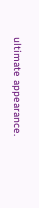ultimate appearance.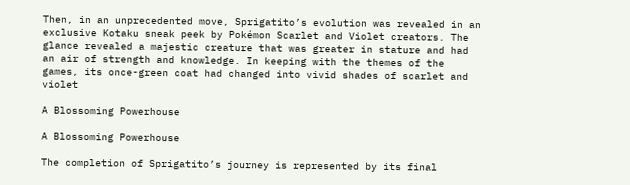Then, in an unprecedented move, Sprigatito’s evolution was revealed in an exclusive Kotaku sneak peek by Pokémon Scarlet and Violet creators. The glance revealed a majestic creature that was greater in stature and had an air of strength and knowledge. In keeping with the themes of the games, its once-green coat had changed into vivid shades of scarlet and violet

A Blossoming Powerhouse

A Blossoming Powerhouse

The completion of Sprigatito’s journey is represented by its final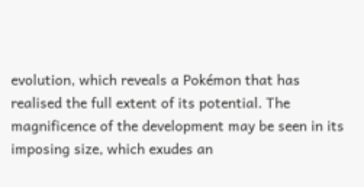evolution, which reveals a Pokémon that has realised the full extent of its potential. The magnificence of the development may be seen in its imposing size, which exudes an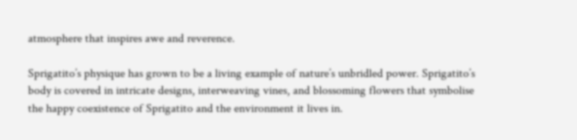atmosphere that inspires awe and reverence.

Sprigatito’s physique has grown to be a living example of nature’s unbridled power. Sprigatito’s body is covered in intricate designs, interweaving vines, and blossoming flowers that symbolise the happy coexistence of Sprigatito and the environment it lives in.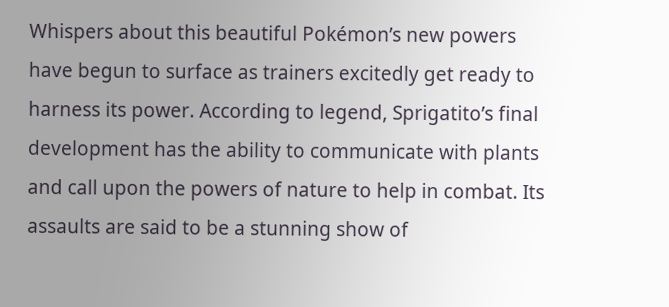Whispers about this beautiful Pokémon’s new powers have begun to surface as trainers excitedly get ready to harness its power. According to legend, Sprigatito’s final development has the ability to communicate with plants and call upon the powers of nature to help in combat. Its assaults are said to be a stunning show of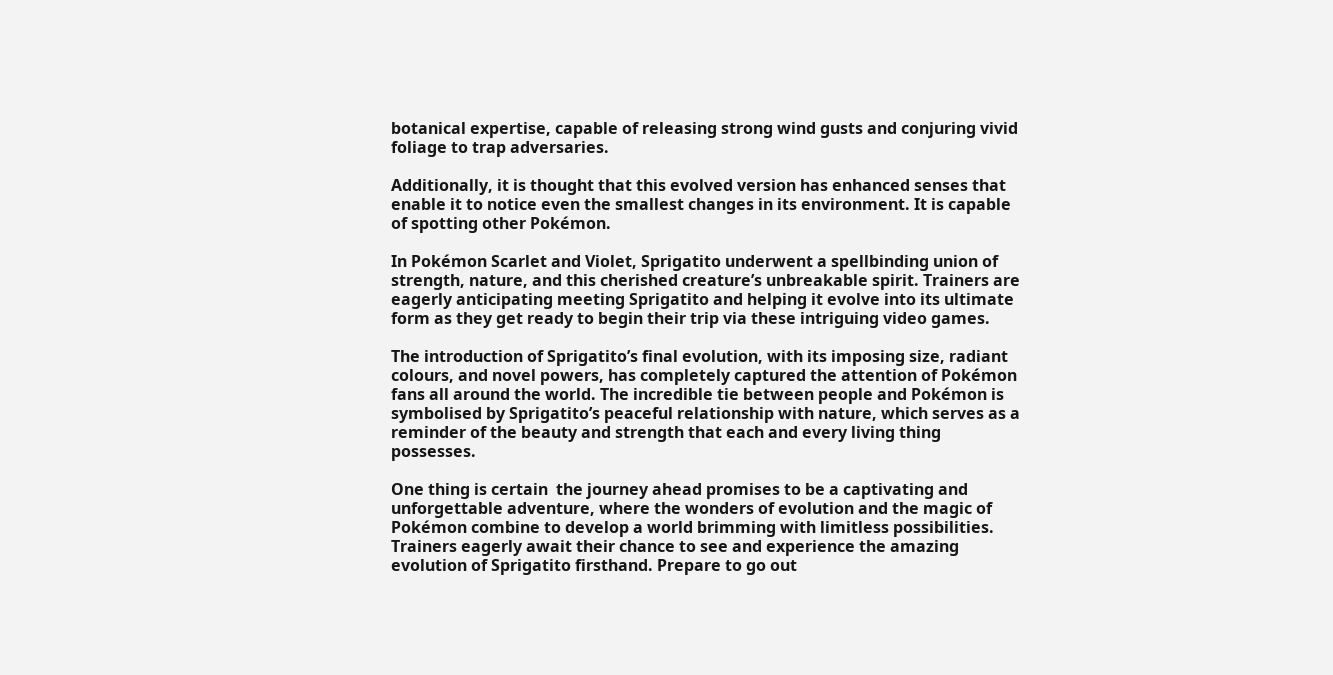botanical expertise, capable of releasing strong wind gusts and conjuring vivid foliage to trap adversaries.

Additionally, it is thought that this evolved version has enhanced senses that enable it to notice even the smallest changes in its environment. It is capable of spotting other Pokémon.

In Pokémon Scarlet and Violet, Sprigatito underwent a spellbinding union of strength, nature, and this cherished creature’s unbreakable spirit. Trainers are eagerly anticipating meeting Sprigatito and helping it evolve into its ultimate form as they get ready to begin their trip via these intriguing video games.

The introduction of Sprigatito’s final evolution, with its imposing size, radiant colours, and novel powers, has completely captured the attention of Pokémon fans all around the world. The incredible tie between people and Pokémon is symbolised by Sprigatito’s peaceful relationship with nature, which serves as a reminder of the beauty and strength that each and every living thing possesses.

One thing is certain  the journey ahead promises to be a captivating and unforgettable adventure, where the wonders of evolution and the magic of Pokémon combine to develop a world brimming with limitless possibilities. Trainers eagerly await their chance to see and experience the amazing evolution of Sprigatito firsthand. Prepare to go out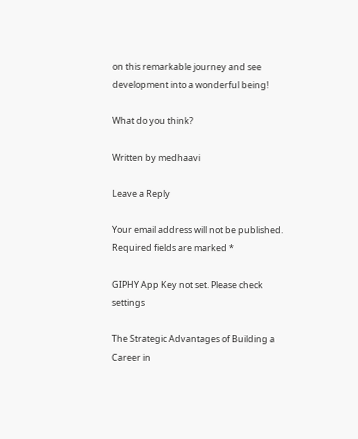on this remarkable journey and see  development into a wonderful being!

What do you think?

Written by medhaavi

Leave a Reply

Your email address will not be published. Required fields are marked *

GIPHY App Key not set. Please check settings

The Strategic Advantages of Building a Career in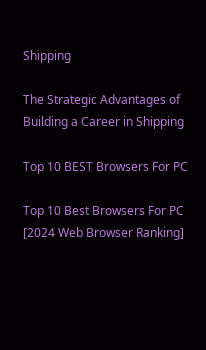Shipping

The Strategic Advantages of Building a Career in Shipping

Top 10 BEST Browsers For PC

Top 10 Best Browsers For PC [2024 Web Browser Ranking]